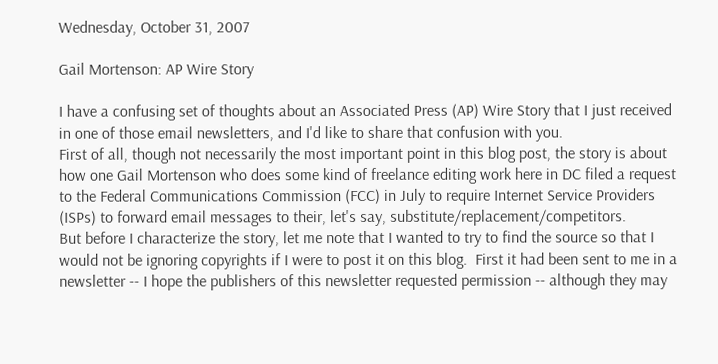Wednesday, October 31, 2007

Gail Mortenson: AP Wire Story

I have a confusing set of thoughts about an Associated Press (AP) Wire Story that I just received in one of those email newsletters, and I'd like to share that confusion with you.
First of all, though not necessarily the most important point in this blog post, the story is about how one Gail Mortenson who does some kind of freelance editing work here in DC filed a request to the Federal Communications Commission (FCC) in July to require Internet Service Providers (ISPs) to forward email messages to their, let's say, substitute/replacement/competitors.
But before I characterize the story, let me note that I wanted to try to find the source so that I would not be ignoring copyrights if I were to post it on this blog.  First it had been sent to me in a newsletter -- I hope the publishers of this newsletter requested permission -- although they may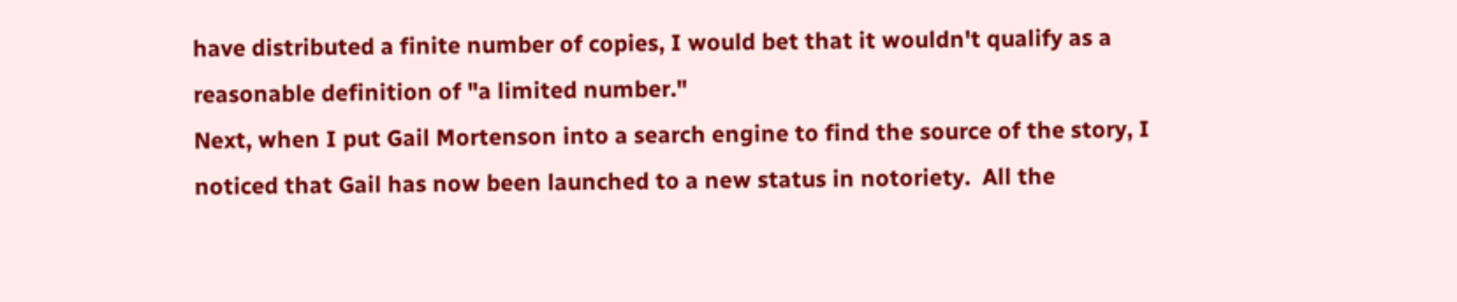have distributed a finite number of copies, I would bet that it wouldn't qualify as a reasonable definition of "a limited number."
Next, when I put Gail Mortenson into a search engine to find the source of the story, I noticed that Gail has now been launched to a new status in notoriety.  All the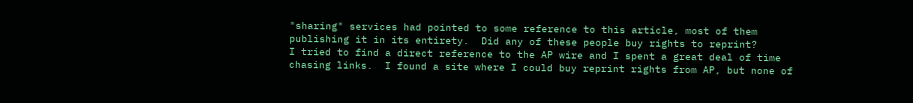"sharing" services had pointed to some reference to this article, most of them publishing it in its entirety.  Did any of these people buy rights to reprint?
I tried to find a direct reference to the AP wire and I spent a great deal of time chasing links.  I found a site where I could buy reprint rights from AP, but none of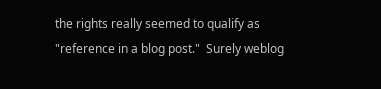the rights really seemed to qualify as "reference in a blog post."  Surely weblog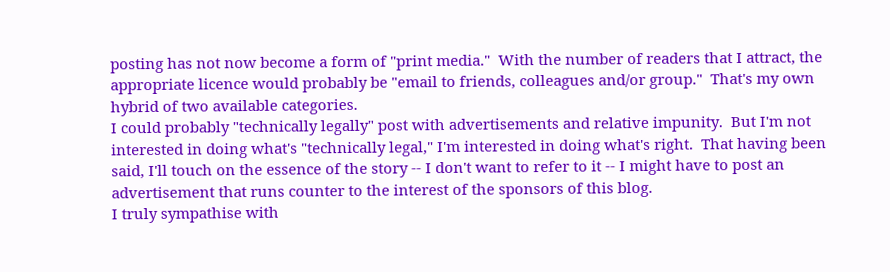posting has not now become a form of "print media."  With the number of readers that I attract, the appropriate licence would probably be "email to friends, colleagues and/or group."  That's my own hybrid of two available categories.
I could probably "technically legally" post with advertisements and relative impunity.  But I'm not interested in doing what's "technically legal," I'm interested in doing what's right.  That having been said, I'll touch on the essence of the story -- I don't want to refer to it -- I might have to post an advertisement that runs counter to the interest of the sponsors of this blog.
I truly sympathise with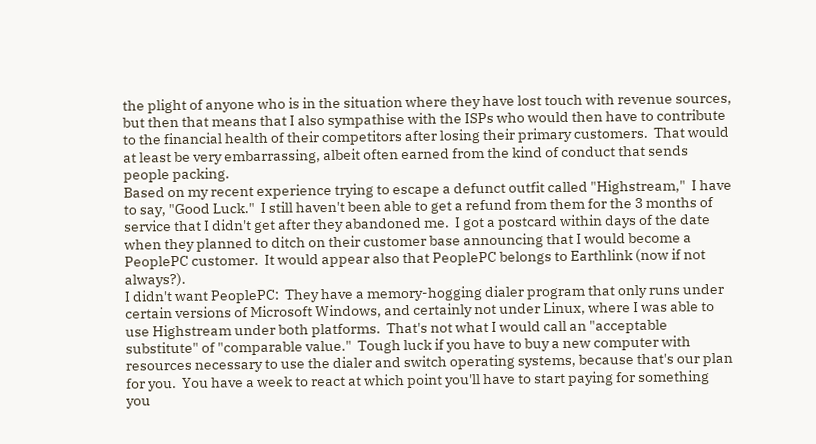the plight of anyone who is in the situation where they have lost touch with revenue sources, but then that means that I also sympathise with the ISPs who would then have to contribute to the financial health of their competitors after losing their primary customers.  That would at least be very embarrassing, albeit often earned from the kind of conduct that sends people packing.
Based on my recent experience trying to escape a defunct outfit called "Highstream,"  I have to say, "Good Luck."  I still haven't been able to get a refund from them for the 3 months of service that I didn't get after they abandoned me.  I got a postcard within days of the date when they planned to ditch on their customer base announcing that I would become a PeoplePC customer.  It would appear also that PeoplePC belongs to Earthlink (now if not always?).
I didn't want PeoplePC:  They have a memory-hogging dialer program that only runs under certain versions of Microsoft Windows, and certainly not under Linux, where I was able to use Highstream under both platforms.  That's not what I would call an "acceptable substitute" of "comparable value."  Tough luck if you have to buy a new computer with resources necessary to use the dialer and switch operating systems, because that's our plan for you.  You have a week to react at which point you'll have to start paying for something you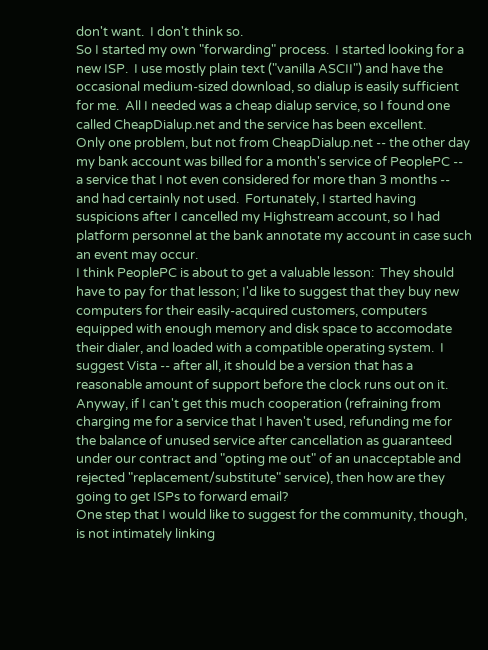don't want.  I don't think so.
So I started my own "forwarding" process.  I started looking for a new ISP.  I use mostly plain text ("vanilla ASCII") and have the occasional medium-sized download, so dialup is easily sufficient for me.  All I needed was a cheap dialup service, so I found one called CheapDialup.net and the service has been excellent.
Only one problem, but not from CheapDialup.net -- the other day my bank account was billed for a month's service of PeoplePC -- a service that I not even considered for more than 3 months -- and had certainly not used.  Fortunately, I started having suspicions after I cancelled my Highstream account, so I had platform personnel at the bank annotate my account in case such an event may occur.
I think PeoplePC is about to get a valuable lesson:  They should have to pay for that lesson; I'd like to suggest that they buy new computers for their easily-acquired customers, computers equipped with enough memory and disk space to accomodate their dialer, and loaded with a compatible operating system.  I suggest Vista -- after all, it should be a version that has a reasonable amount of support before the clock runs out on it.
Anyway, if I can't get this much cooperation (refraining from charging me for a service that I haven't used, refunding me for the balance of unused service after cancellation as guaranteed under our contract and "opting me out" of an unacceptable and rejected "replacement/substitute" service), then how are they going to get ISPs to forward email?
One step that I would like to suggest for the community, though, is not intimately linking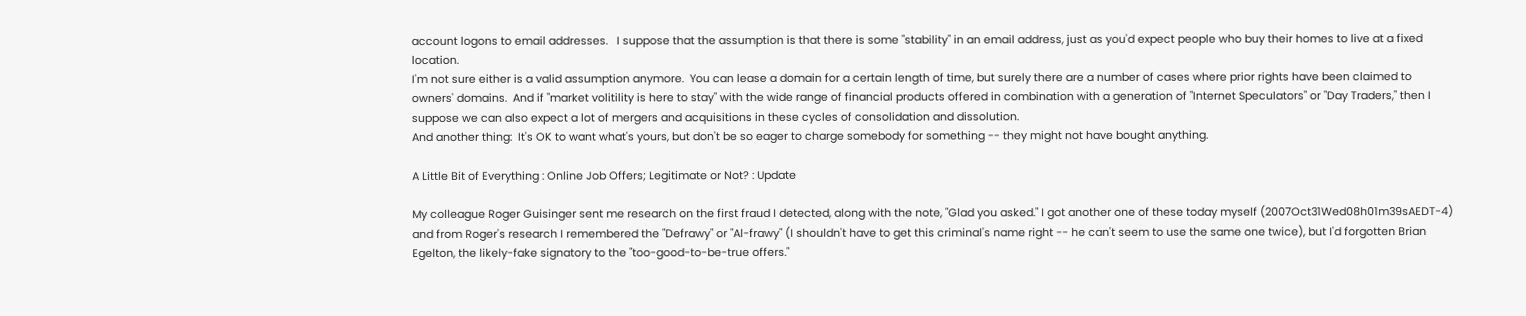account logons to email addresses.   I suppose that the assumption is that there is some "stability" in an email address, just as you'd expect people who buy their homes to live at a fixed location.
I'm not sure either is a valid assumption anymore.  You can lease a domain for a certain length of time, but surely there are a number of cases where prior rights have been claimed to owners' domains.  And if "market volitility is here to stay" with the wide range of financial products offered in combination with a generation of "Internet Speculators" or "Day Traders," then I suppose we can also expect a lot of mergers and acquisitions in these cycles of consolidation and dissolution.
And another thing:  It's OK to want what's yours, but don't be so eager to charge somebody for something -- they might not have bought anything.

A Little Bit of Everything : Online Job Offers; Legitimate or Not? : Update

My colleague Roger Guisinger sent me research on the first fraud I detected, along with the note, "Glad you asked." I got another one of these today myself (2007Oct31Wed08h01m39sAEDT-4) and from Roger's research I remembered the "Defrawy" or "Al-frawy" (I shouldn't have to get this criminal's name right -- he can't seem to use the same one twice), but I'd forgotten Brian Egelton, the likely-fake signatory to the "too-good-to-be-true offers."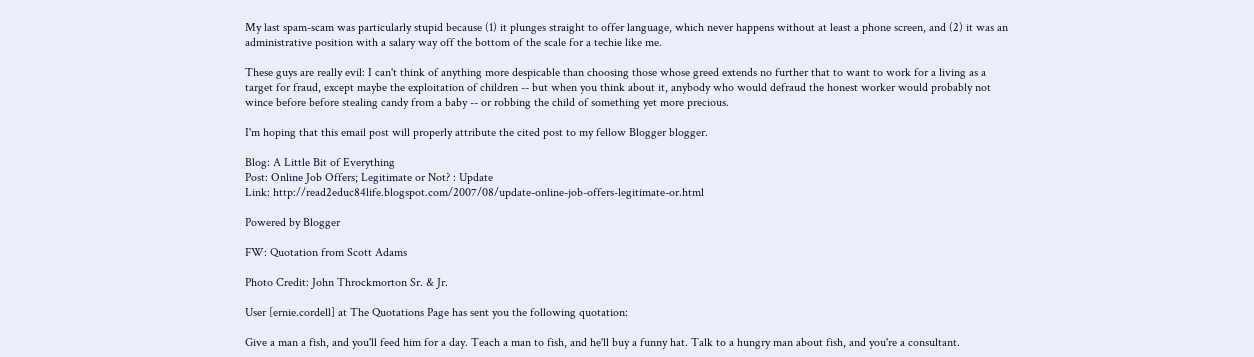My last spam-scam was particularly stupid because (1) it plunges straight to offer language, which never happens without at least a phone screen, and (2) it was an administrative position with a salary way off the bottom of the scale for a techie like me.

These guys are really evil: I can't think of anything more despicable than choosing those whose greed extends no further that to want to work for a living as a target for fraud, except maybe the exploitation of children -- but when you think about it, anybody who would defraud the honest worker would probably not wince before before stealing candy from a baby -- or robbing the child of something yet more precious.

I'm hoping that this email post will properly attribute the cited post to my fellow Blogger blogger.

Blog: A Little Bit of Everything
Post: Online Job Offers; Legitimate or Not? : Update
Link: http://read2educ84life.blogspot.com/2007/08/update-online-job-offers-legitimate-or.html

Powered by Blogger

FW: Quotation from Scott Adams

Photo Credit: John Throckmorton Sr. & Jr.

User [ernie.cordell] at The Quotations Page has sent you the following quotation:

Give a man a fish, and you'll feed him for a day. Teach a man to fish, and he'll buy a funny hat. Talk to a hungry man about fish, and you're a consultant.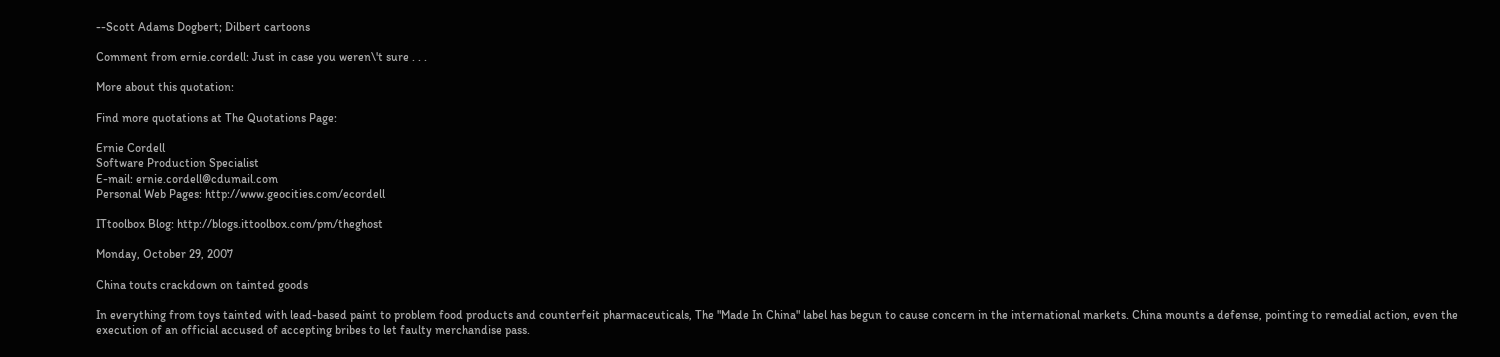--Scott Adams Dogbert; Dilbert cartoons

Comment from ernie.cordell: Just in case you weren\'t sure . . .

More about this quotation:

Find more quotations at The Quotations Page:

Ernie Cordell
Software Production Specialist
E-mail: ernie.cordell@cdumail.com
Personal Web Pages: http://www.geocities.com/ecordell

ITtoolbox Blog: http://blogs.ittoolbox.com/pm/theghost

Monday, October 29, 2007

China touts crackdown on tainted goods

In everything from toys tainted with lead-based paint to problem food products and counterfeit pharmaceuticals, The "Made In China" label has begun to cause concern in the international markets. China mounts a defense, pointing to remedial action, even the execution of an official accused of accepting bribes to let faulty merchandise pass.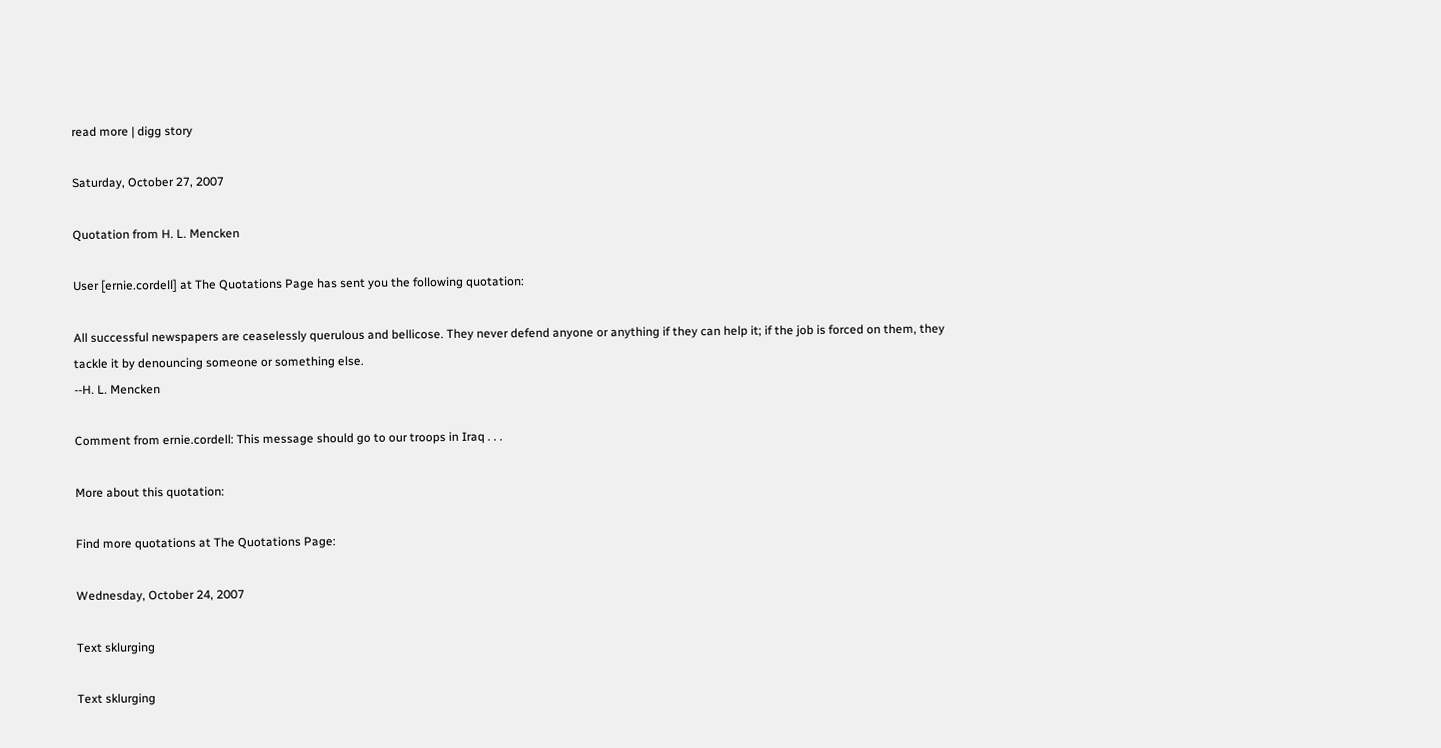read more | digg story

Saturday, October 27, 2007

Quotation from H. L. Mencken

User [ernie.cordell] at The Quotations Page has sent you the following quotation:

All successful newspapers are ceaselessly querulous and bellicose. They never defend anyone or anything if they can help it; if the job is forced on them, they tackle it by denouncing someone or something else.
--H. L. Mencken

Comment from ernie.cordell: This message should go to our troops in Iraq . . .

More about this quotation:

Find more quotations at The Quotations Page:

Wednesday, October 24, 2007

Text sklurging

Text sklurging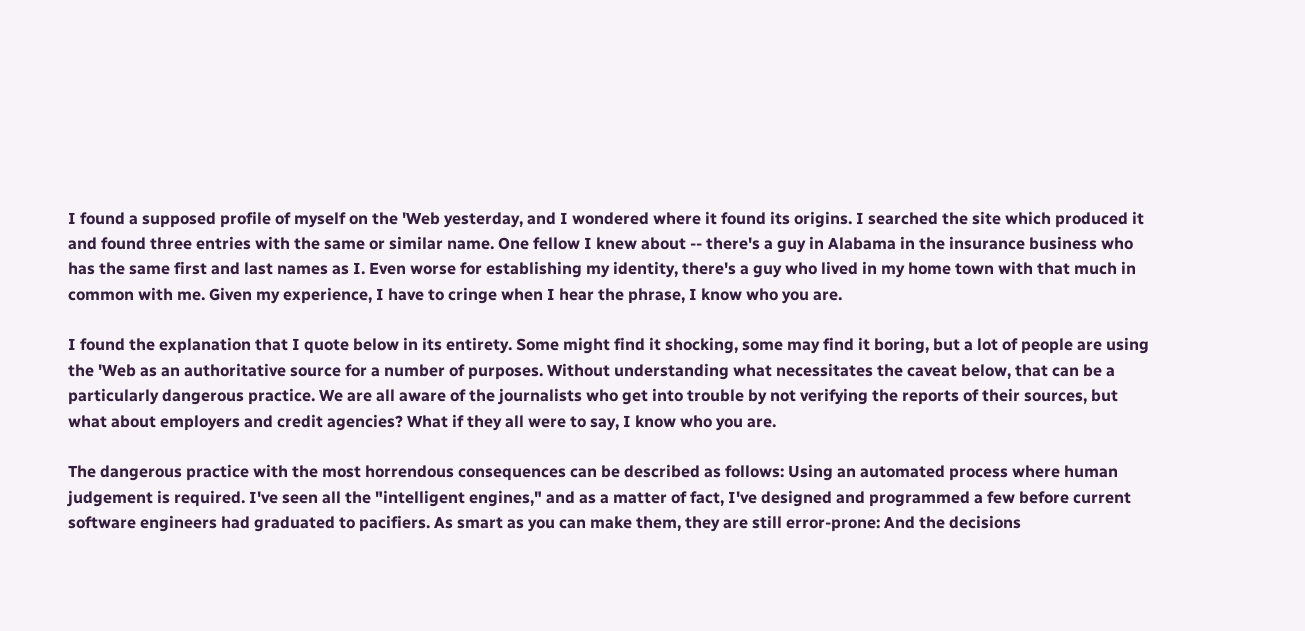I found a supposed profile of myself on the 'Web yesterday, and I wondered where it found its origins. I searched the site which produced it and found three entries with the same or similar name. One fellow I knew about -- there's a guy in Alabama in the insurance business who has the same first and last names as I. Even worse for establishing my identity, there's a guy who lived in my home town with that much in common with me. Given my experience, I have to cringe when I hear the phrase, I know who you are.

I found the explanation that I quote below in its entirety. Some might find it shocking, some may find it boring, but a lot of people are using the 'Web as an authoritative source for a number of purposes. Without understanding what necessitates the caveat below, that can be a particularly dangerous practice. We are all aware of the journalists who get into trouble by not verifying the reports of their sources, but what about employers and credit agencies? What if they all were to say, I know who you are.

The dangerous practice with the most horrendous consequences can be described as follows: Using an automated process where human judgement is required. I've seen all the "intelligent engines," and as a matter of fact, I've designed and programmed a few before current software engineers had graduated to pacifiers. As smart as you can make them, they are still error-prone: And the decisions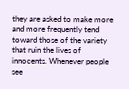they are asked to make more and more frequently tend toward those of the variety that ruin the lives of innocents. Whenever people see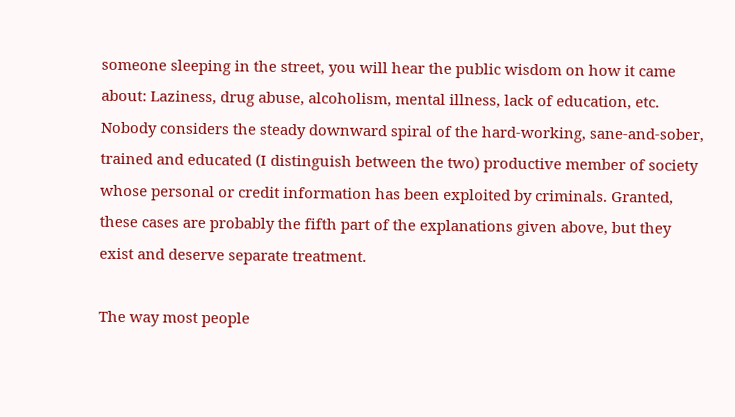someone sleeping in the street, you will hear the public wisdom on how it came about: Laziness, drug abuse, alcoholism, mental illness, lack of education, etc. Nobody considers the steady downward spiral of the hard-working, sane-and-sober, trained and educated (I distinguish between the two) productive member of society whose personal or credit information has been exploited by criminals. Granted, these cases are probably the fifth part of the explanations given above, but they exist and deserve separate treatment.

The way most people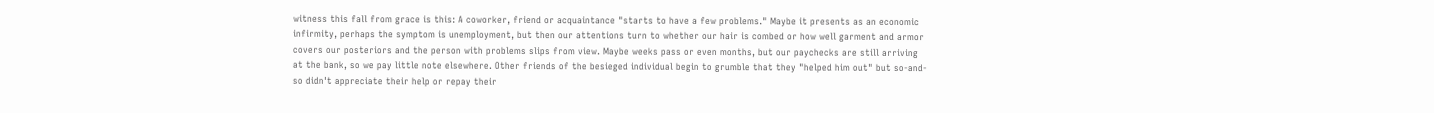witness this fall from grace is this: A coworker, friend or acquaintance "starts to have a few problems." Maybe it presents as an economic infirmity, perhaps the symptom is unemployment, but then our attentions turn to whether our hair is combed or how well garment and armor covers our posteriors and the person with problems slips from view. Maybe weeks pass or even months, but our paychecks are still arriving at the bank, so we pay little note elsewhere. Other friends of the besieged individual begin to grumble that they "helped him out" but so-and-so didn't appreciate their help or repay their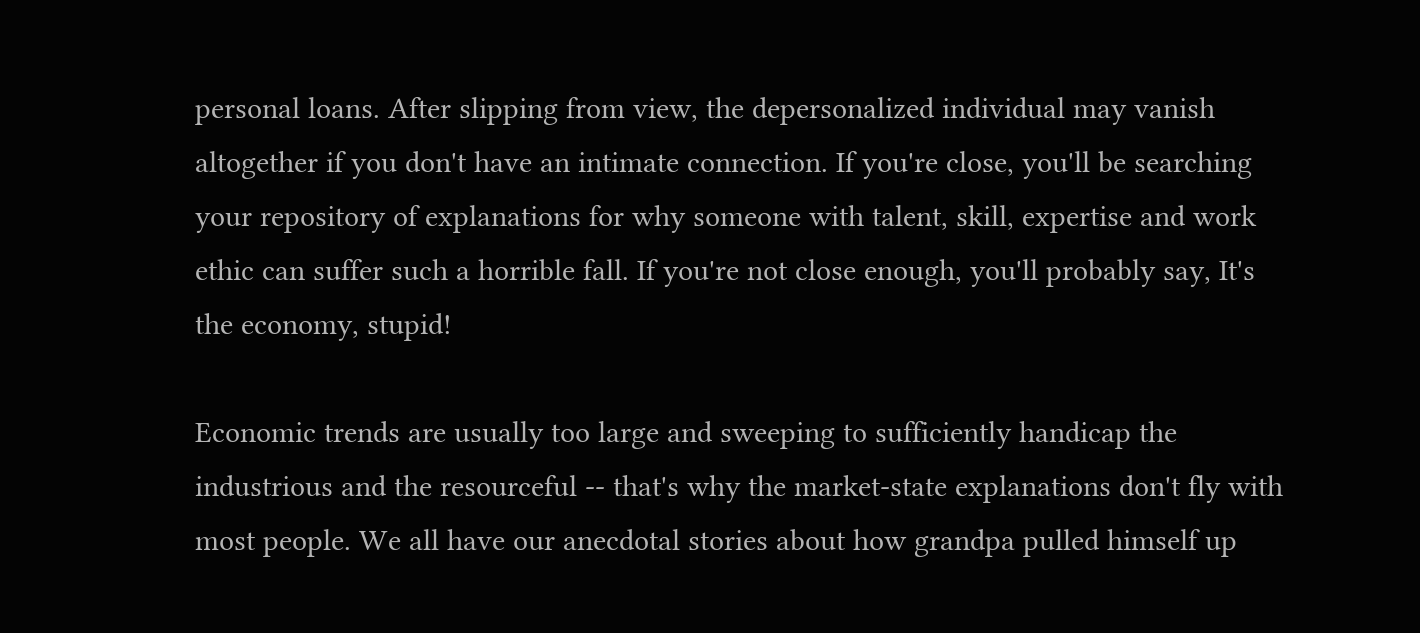personal loans. After slipping from view, the depersonalized individual may vanish altogether if you don't have an intimate connection. If you're close, you'll be searching your repository of explanations for why someone with talent, skill, expertise and work ethic can suffer such a horrible fall. If you're not close enough, you'll probably say, It's the economy, stupid!

Economic trends are usually too large and sweeping to sufficiently handicap the industrious and the resourceful -- that's why the market-state explanations don't fly with most people. We all have our anecdotal stories about how grandpa pulled himself up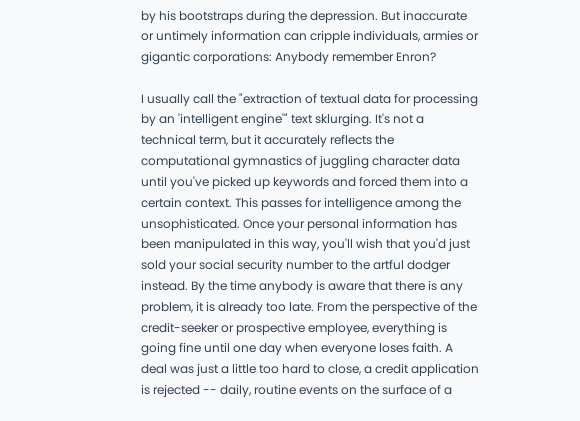by his bootstraps during the depression. But inaccurate or untimely information can cripple individuals, armies or gigantic corporations: Anybody remember Enron?

I usually call the "extraction of textual data for processing by an 'intelligent engine'" text sklurging. It's not a technical term, but it accurately reflects the computational gymnastics of juggling character data until you've picked up keywords and forced them into a certain context. This passes for intelligence among the unsophisticated. Once your personal information has been manipulated in this way, you'll wish that you'd just sold your social security number to the artful dodger instead. By the time anybody is aware that there is any problem, it is already too late. From the perspective of the credit-seeker or prospective employee, everything is going fine until one day when everyone loses faith. A deal was just a little too hard to close, a credit application is rejected -- daily, routine events on the surface of a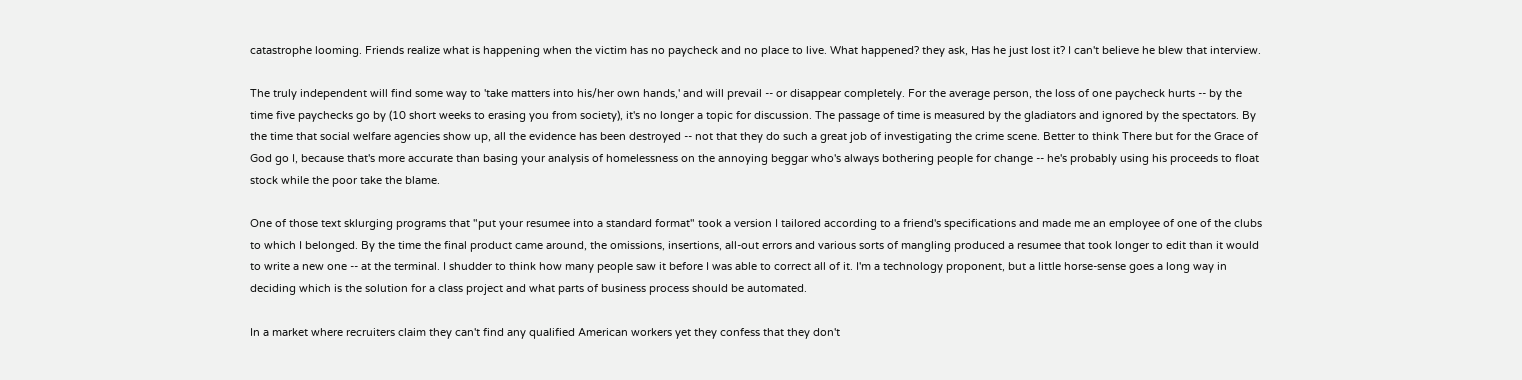catastrophe looming. Friends realize what is happening when the victim has no paycheck and no place to live. What happened? they ask, Has he just lost it? I can't believe he blew that interview.

The truly independent will find some way to 'take matters into his/her own hands,' and will prevail -- or disappear completely. For the average person, the loss of one paycheck hurts -- by the time five paychecks go by (10 short weeks to erasing you from society), it's no longer a topic for discussion. The passage of time is measured by the gladiators and ignored by the spectators. By the time that social welfare agencies show up, all the evidence has been destroyed -- not that they do such a great job of investigating the crime scene. Better to think There but for the Grace of God go I, because that's more accurate than basing your analysis of homelessness on the annoying beggar who's always bothering people for change -- he's probably using his proceeds to float stock while the poor take the blame.

One of those text sklurging programs that "put your resumee into a standard format" took a version I tailored according to a friend's specifications and made me an employee of one of the clubs to which I belonged. By the time the final product came around, the omissions, insertions, all-out errors and various sorts of mangling produced a resumee that took longer to edit than it would to write a new one -- at the terminal. I shudder to think how many people saw it before I was able to correct all of it. I'm a technology proponent, but a little horse-sense goes a long way in deciding which is the solution for a class project and what parts of business process should be automated.

In a market where recruiters claim they can't find any qualified American workers yet they confess that they don't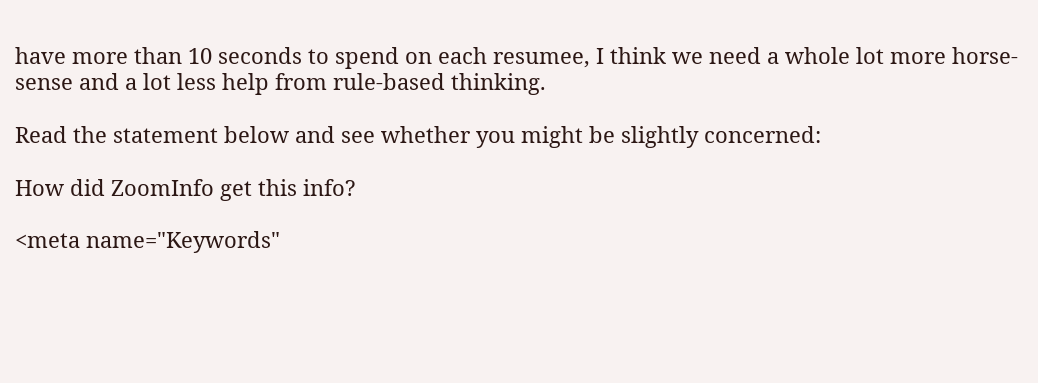have more than 10 seconds to spend on each resumee, I think we need a whole lot more horse-sense and a lot less help from rule-based thinking.

Read the statement below and see whether you might be slightly concerned:

How did ZoomInfo get this info?

<meta name="Keywords"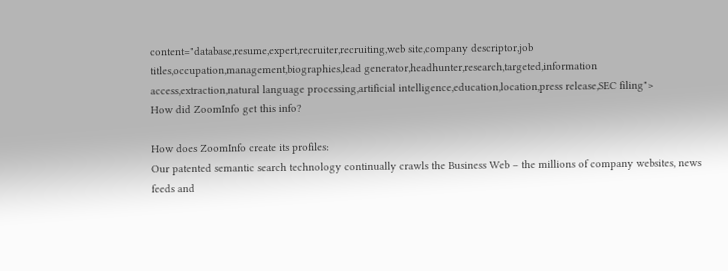content="database,resume,expert,recruiter,recruiting,web site,company descriptor,job titles,occupation,management,biographies,lead generator,headhunter,research,targeted,information access,extraction,natural language processing,artificial intelligence,education,location,press release,SEC filing">
How did ZoomInfo get this info?

How does ZoomInfo create its profiles:
Our patented semantic search technology continually crawls the Business Web – the millions of company websites, news feeds and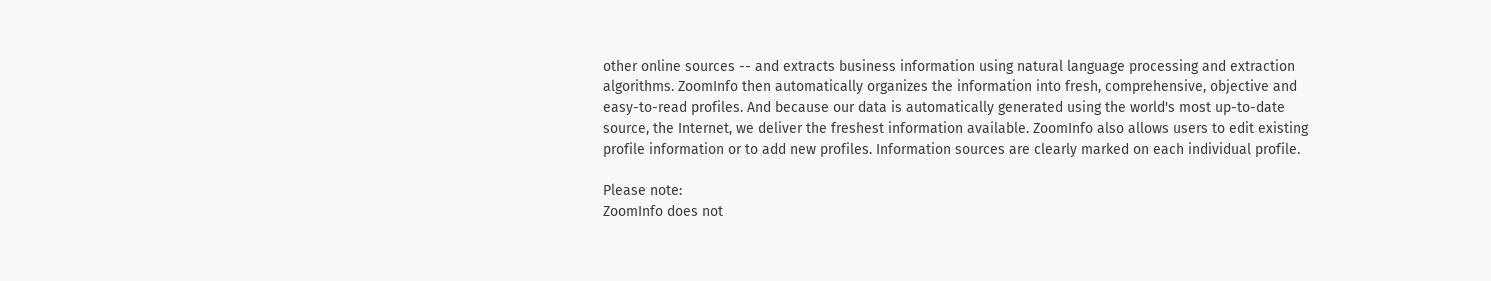other online sources -- and extracts business information using natural language processing and extraction algorithms. ZoomInfo then automatically organizes the information into fresh, comprehensive, objective and easy-to-read profiles. And because our data is automatically generated using the world's most up-to-date source, the Internet, we deliver the freshest information available. ZoomInfo also allows users to edit existing profile information or to add new profiles. Information sources are clearly marked on each individual profile.

Please note:
ZoomInfo does not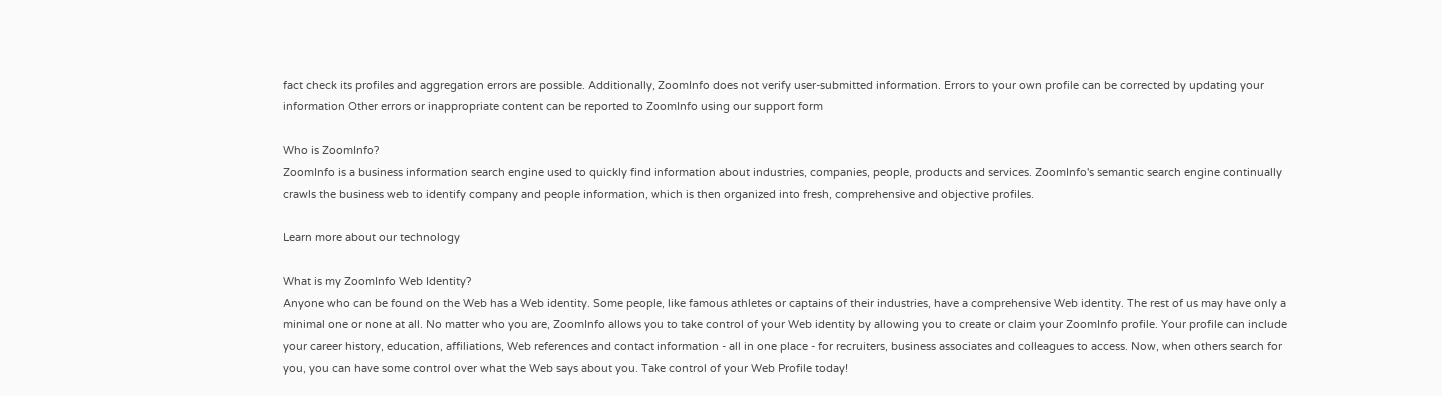fact check its profiles and aggregation errors are possible. Additionally, ZoomInfo does not verify user-submitted information. Errors to your own profile can be corrected by updating your information Other errors or inappropriate content can be reported to ZoomInfo using our support form

Who is ZoomInfo?
ZoomInfo is a business information search engine used to quickly find information about industries, companies, people, products and services. ZoomInfo's semantic search engine continually crawls the business web to identify company and people information, which is then organized into fresh, comprehensive and objective profiles.

Learn more about our technology

What is my ZoomInfo Web Identity?
Anyone who can be found on the Web has a Web identity. Some people, like famous athletes or captains of their industries, have a comprehensive Web identity. The rest of us may have only a minimal one or none at all. No matter who you are, ZoomInfo allows you to take control of your Web identity by allowing you to create or claim your ZoomInfo profile. Your profile can include your career history, education, affiliations, Web references and contact information - all in one place - for recruiters, business associates and colleagues to access. Now, when others search for you, you can have some control over what the Web says about you. Take control of your Web Profile today!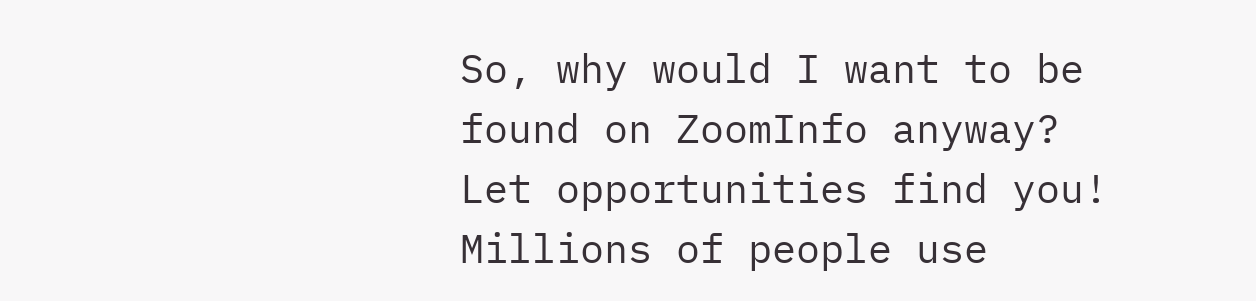So, why would I want to be found on ZoomInfo anyway?
Let opportunities find you! Millions of people use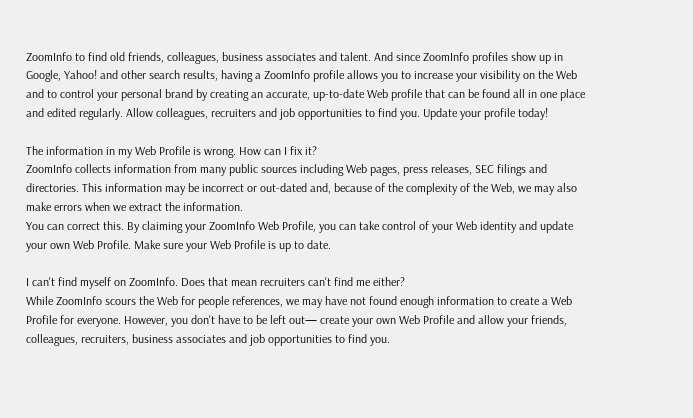ZoomInfo to find old friends, colleagues, business associates and talent. And since ZoomInfo profiles show up in Google, Yahoo! and other search results, having a ZoomInfo profile allows you to increase your visibility on the Web and to control your personal brand by creating an accurate, up-to-date Web profile that can be found all in one place and edited regularly. Allow colleagues, recruiters and job opportunities to find you. Update your profile today!

The information in my Web Profile is wrong. How can I fix it?
ZoomInfo collects information from many public sources including Web pages, press releases, SEC filings and directories. This information may be incorrect or out-dated and, because of the complexity of the Web, we may also make errors when we extract the information.
You can correct this. By claiming your ZoomInfo Web Profile, you can take control of your Web identity and update your own Web Profile. Make sure your Web Profile is up to date.

I can't find myself on ZoomInfo. Does that mean recruiters can't find me either?
While ZoomInfo scours the Web for people references, we may have not found enough information to create a Web Profile for everyone. However, you don't have to be left out— create your own Web Profile and allow your friends, colleagues, recruiters, business associates and job opportunities to find you.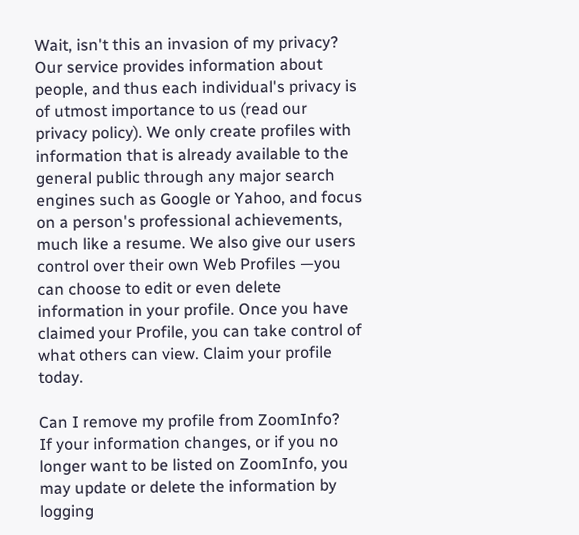Wait, isn't this an invasion of my privacy?
Our service provides information about people, and thus each individual's privacy is of utmost importance to us (read our privacy policy). We only create profiles with information that is already available to the general public through any major search engines such as Google or Yahoo, and focus on a person's professional achievements, much like a resume. We also give our users control over their own Web Profiles —you can choose to edit or even delete information in your profile. Once you have claimed your Profile, you can take control of what others can view. Claim your profile today.

Can I remove my profile from ZoomInfo?
If your information changes, or if you no longer want to be listed on ZoomInfo, you may update or delete the information by logging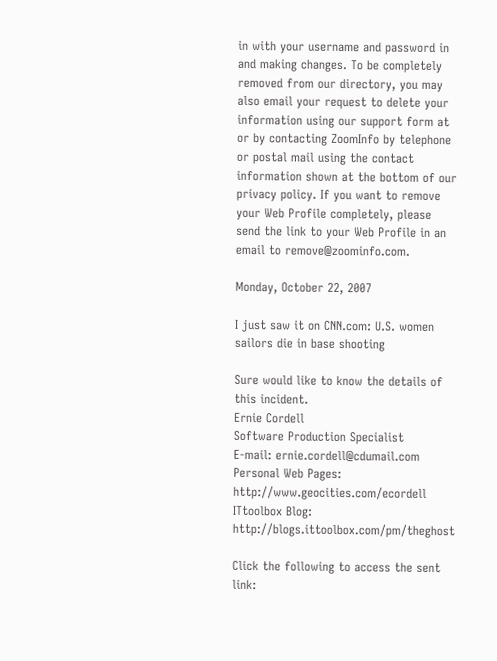in with your username and password in and making changes. To be completely removed from our directory, you may also email your request to delete your information using our support form at or by contacting ZoomInfo by telephone or postal mail using the contact information shown at the bottom of our privacy policy. If you want to remove your Web Profile completely, please send the link to your Web Profile in an email to remove@zoominfo.com.

Monday, October 22, 2007

I just saw it on CNN.com: U.S. women sailors die in base shooting

Sure would like to know the details of this incident.
Ernie Cordell
Software Production Specialist
E-mail: ernie.cordell@cdumail.com
Personal Web Pages: http://www.geocities.com/ecordell
ITtoolbox Blog: http://blogs.ittoolbox.com/pm/theghost

Click the following to access the sent link: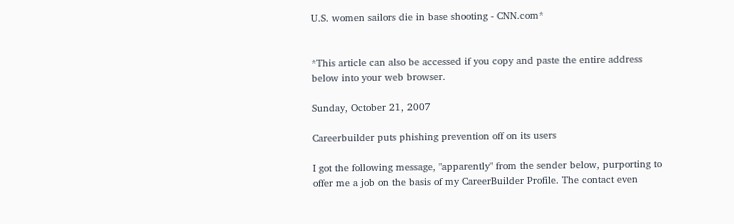U.S. women sailors die in base shooting - CNN.com*


*This article can also be accessed if you copy and paste the entire address below into your web browser.

Sunday, October 21, 2007

Careerbuilder puts phishing prevention off on its users

I got the following message, "apparently" from the sender below, purporting to offer me a job on the basis of my CareerBuilder Profile. The contact even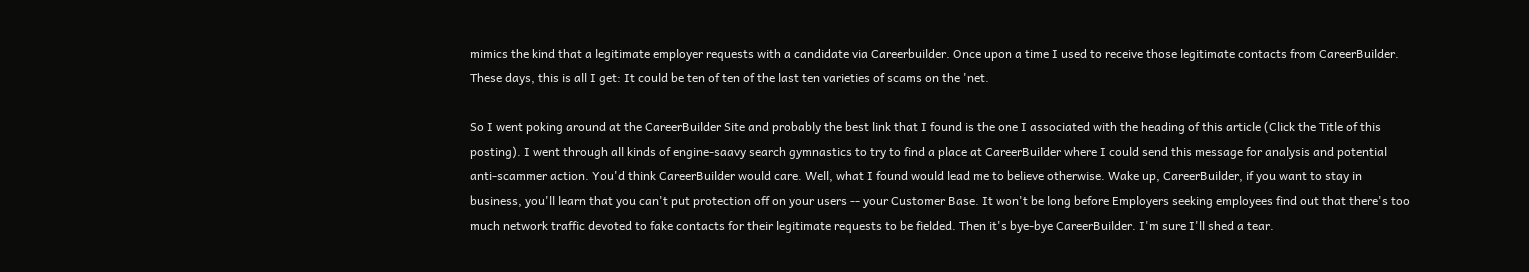mimics the kind that a legitimate employer requests with a candidate via Careerbuilder. Once upon a time I used to receive those legitimate contacts from CareerBuilder. These days, this is all I get: It could be ten of ten of the last ten varieties of scams on the 'net.

So I went poking around at the CareerBuilder Site and probably the best link that I found is the one I associated with the heading of this article (Click the Title of this posting). I went through all kinds of engine-saavy search gymnastics to try to find a place at CareerBuilder where I could send this message for analysis and potential anti-scammer action. You'd think CareerBuilder would care. Well, what I found would lead me to believe otherwise. Wake up, CareerBuilder, if you want to stay in business, you'll learn that you can't put protection off on your users -- your Customer Base. It won't be long before Employers seeking employees find out that there's too much network traffic devoted to fake contacts for their legitimate requests to be fielded. Then it's bye-bye CareerBuilder. I'm sure I'll shed a tear.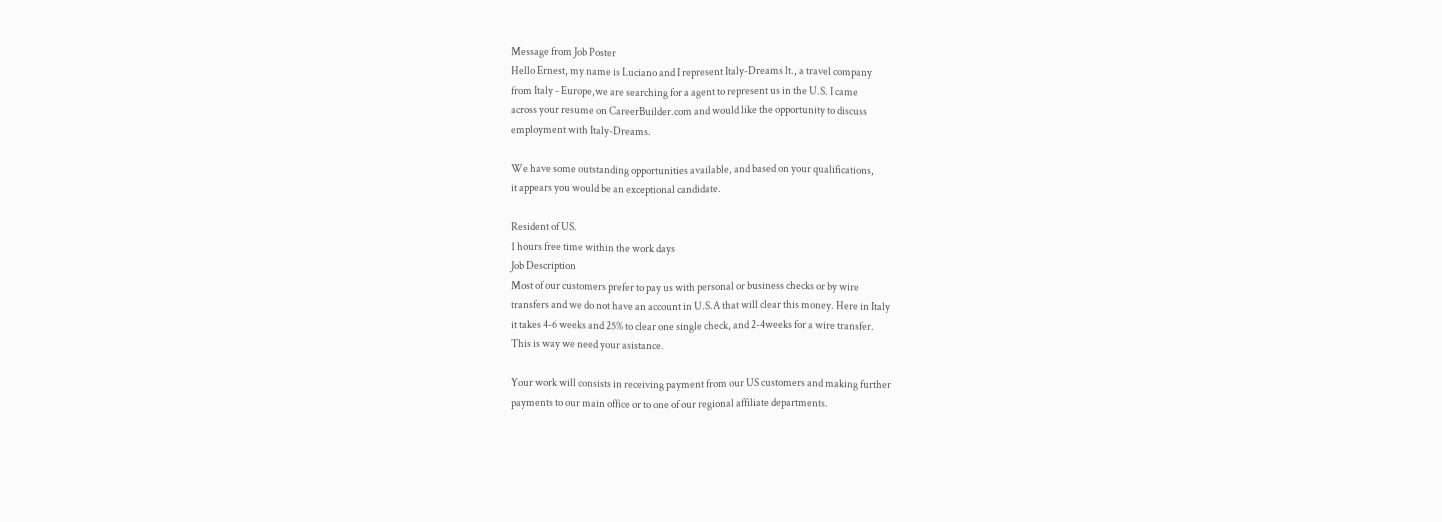Message from Job Poster
Hello Ernest, my name is Luciano and I represent Italy-Dreams lt., a travel company
from Italy - Europe,we are searching for a agent to represent us in the U.S. I came
across your resume on CareerBuilder.com and would like the opportunity to discuss
employment with Italy-Dreams.

We have some outstanding opportunities available, and based on your qualifications,
it appears you would be an exceptional candidate.

Resident of US.
1 hours free time within the work days
Job Description
Most of our customers prefer to pay us with personal or business checks or by wire
transfers and we do not have an account in U.S.A that will clear this money. Here in Italy
it takes 4-6 weeks and 25% to clear one single check, and 2-4weeks for a wire transfer.
This is way we need your asistance.

Your work will consists in receiving payment from our US customers and making further
payments to our main office or to one of our regional affiliate departments.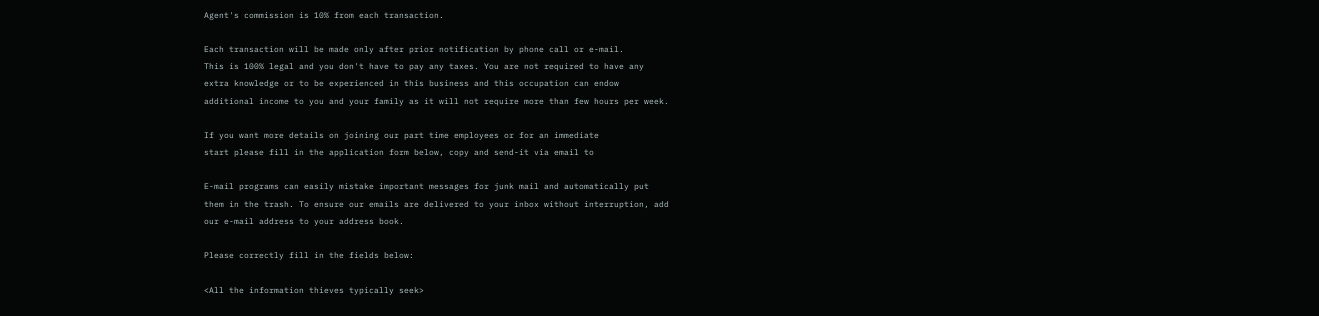Agent's commission is 10% from each transaction.

Each transaction will be made only after prior notification by phone call or e-mail.
This is 100% legal and you don't have to pay any taxes. You are not required to have any
extra knowledge or to be experienced in this business and this occupation can endow
additional income to you and your family as it will not require more than few hours per week.

If you want more details on joining our part time employees or for an immediate
start please fill in the application form below, copy and send-it via email to

E-mail programs can easily mistake important messages for junk mail and automatically put
them in the trash. To ensure our emails are delivered to your inbox without interruption, add
our e-mail address to your address book.

Please correctly fill in the fields below:

<All the information thieves typically seek>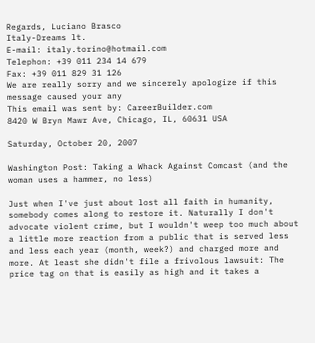Regards, Luciano Brasco
Italy-Dreams lt.
E-mail: italy.torino@hotmail.com
Telephon: +39 011 234 14 679
Fax: +39 011 829 31 126
We are really sorry and we sincerely apologize if this message caused your any
This email was sent by: CareerBuilder.com
8420 W Bryn Mawr Ave, Chicago, IL, 60631 USA

Saturday, October 20, 2007

Washington Post: Taking a Whack Against Comcast (and the woman uses a hammer, no less)

Just when I've just about lost all faith in humanity, somebody comes along to restore it. Naturally I don't advocate violent crime, but I wouldn't weep too much about a little more reaction from a public that is served less and less each year (month, week?) and charged more and more. At least she didn't file a frivolous lawsuit: The price tag on that is easily as high and it takes a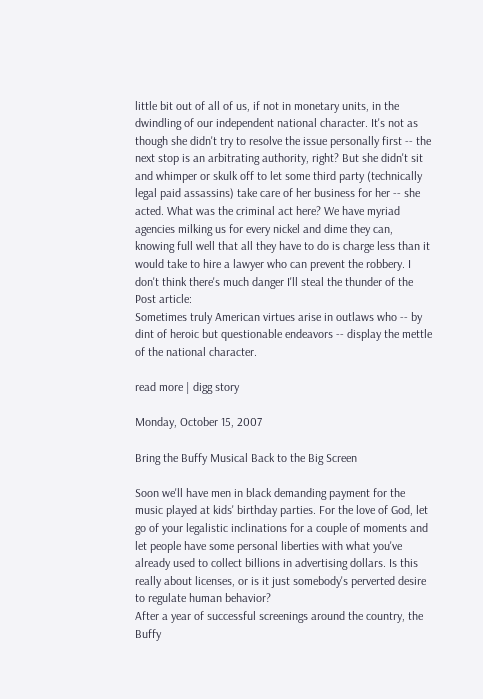little bit out of all of us, if not in monetary units, in the dwindling of our independent national character. It's not as though she didn't try to resolve the issue personally first -- the next stop is an arbitrating authority, right? But she didn't sit and whimper or skulk off to let some third party (technically legal paid assassins) take care of her business for her -- she acted. What was the criminal act here? We have myriad agencies milking us for every nickel and dime they can, knowing full well that all they have to do is charge less than it would take to hire a lawyer who can prevent the robbery. I don't think there's much danger I'll steal the thunder of the Post article:
Sometimes truly American virtues arise in outlaws who -- by dint of heroic but questionable endeavors -- display the mettle of the national character.

read more | digg story

Monday, October 15, 2007

Bring the Buffy Musical Back to the Big Screen

Soon we'll have men in black demanding payment for the music played at kids' birthday parties. For the love of God, let go of your legalistic inclinations for a couple of moments and let people have some personal liberties with what you've already used to collect billions in advertising dollars. Is this really about licenses, or is it just somebody's perverted desire to regulate human behavior?
After a year of successful screenings around the country, the Buffy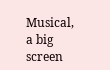Musical, a big screen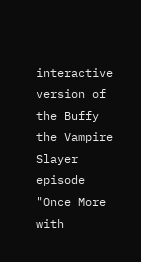interactive version of the Buffy the Vampire Slayer episode "Once More with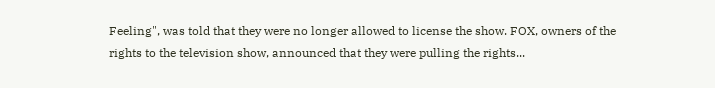Feeling", was told that they were no longer allowed to license the show. FOX, owners of the rights to the television show, announced that they were pulling the rights...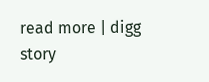read more | digg story